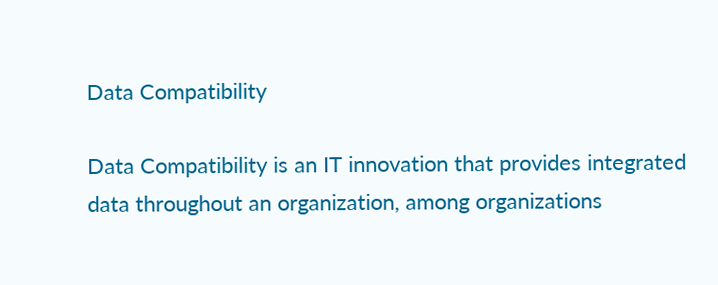Data Compatibility

Data Compatibility is an IT innovation that provides integrated data throughout an organization, among organizations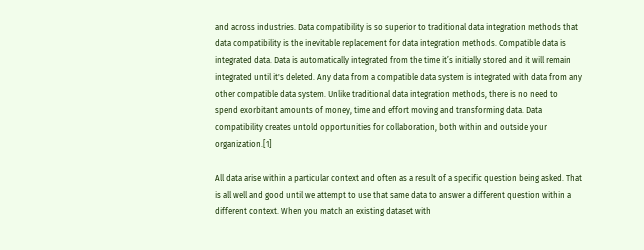and across industries. Data compatibility is so superior to traditional data integration methods that data compatibility is the inevitable replacement for data integration methods. Compatible data is integrated data. Data is automatically integrated from the time it’s initially stored and it will remain integrated until it's deleted. Any data from a compatible data system is integrated with data from any other compatible data system. Unlike traditional data integration methods, there is no need to spend exorbitant amounts of money, time and effort moving and transforming data. Data compatibility creates untold opportunities for collaboration, both within and outside your organization.[1]

All data arise within a particular context and often as a result of a specific question being asked. That is all well and good until we attempt to use that same data to answer a different question within a different context. When you match an existing dataset with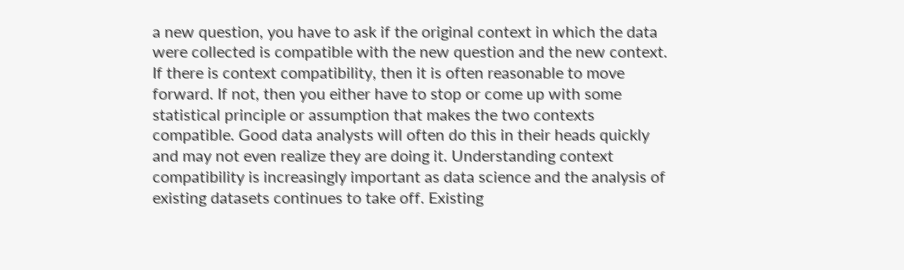a new question, you have to ask if the original context in which the data were collected is compatible with the new question and the new context. If there is context compatibility, then it is often reasonable to move forward. If not, then you either have to stop or come up with some statistical principle or assumption that makes the two contexts compatible. Good data analysts will often do this in their heads quickly and may not even realize they are doing it. Understanding context compatibility is increasingly important as data science and the analysis of existing datasets continues to take off. Existing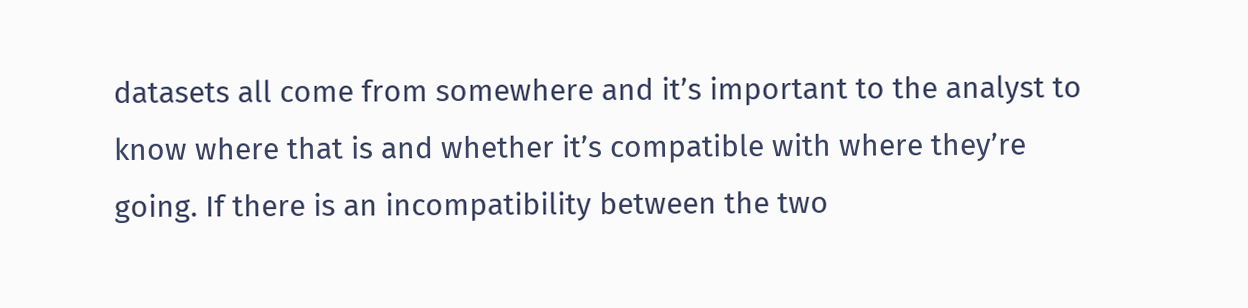datasets all come from somewhere and it’s important to the analyst to know where that is and whether it’s compatible with where they’re going. If there is an incompatibility between the two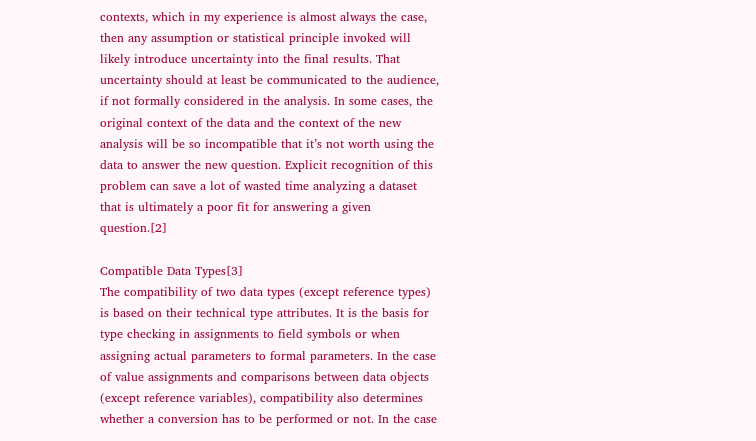contexts, which in my experience is almost always the case, then any assumption or statistical principle invoked will likely introduce uncertainty into the final results. That uncertainty should at least be communicated to the audience, if not formally considered in the analysis. In some cases, the original context of the data and the context of the new analysis will be so incompatible that it’s not worth using the data to answer the new question. Explicit recognition of this problem can save a lot of wasted time analyzing a dataset that is ultimately a poor fit for answering a given question.[2]

Compatible Data Types[3]
The compatibility of two data types (except reference types) is based on their technical type attributes. It is the basis for type checking in assignments to field symbols or when assigning actual parameters to formal parameters. In the case of value assignments and comparisons between data objects (except reference variables), compatibility also determines whether a conversion has to be performed or not. In the case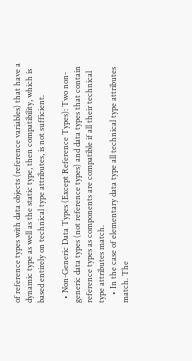of reference types with data objects (reference variables) that have a dynamic type as well as the static type, then compatibility, which is based entirely on technical type attributes, is not sufficient.

  • Non-Generic Data Types (Except Reference Types): Two non-generic data types (not reference types) and data types that contain reference types as components are compatible if all their technical type attributes match.
    • In the case of elementary data type all technical type attributes match. The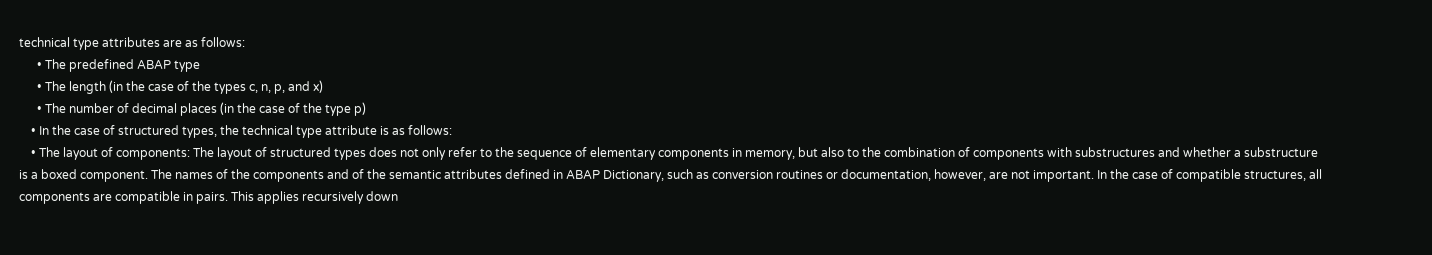technical type attributes are as follows:
      • The predefined ABAP type
      • The length (in the case of the types c, n, p, and x)
      • The number of decimal places (in the case of the type p)
    • In the case of structured types, the technical type attribute is as follows:
    • The layout of components: The layout of structured types does not only refer to the sequence of elementary components in memory, but also to the combination of components with substructures and whether a substructure is a boxed component. The names of the components and of the semantic attributes defined in ABAP Dictionary, such as conversion routines or documentation, however, are not important. In the case of compatible structures, all components are compatible in pairs. This applies recursively down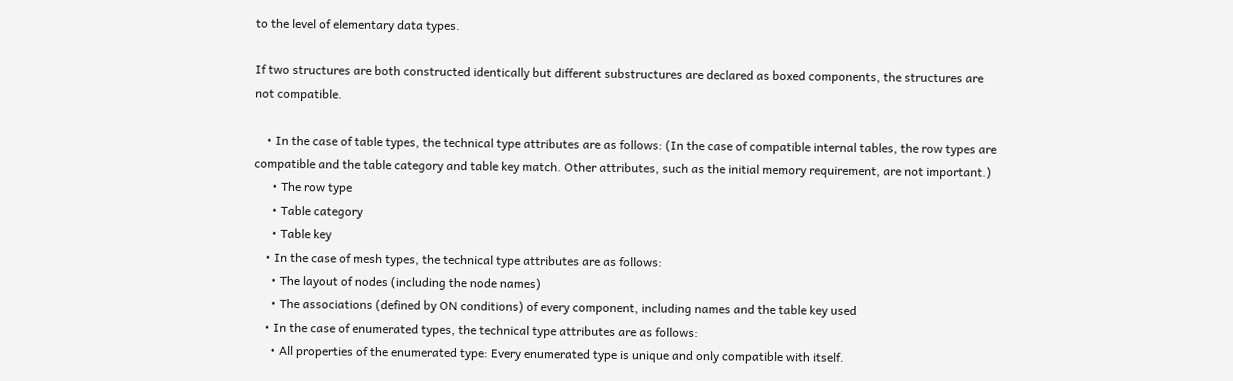to the level of elementary data types.

If two structures are both constructed identically but different substructures are declared as boxed components, the structures are not compatible.

    • In the case of table types, the technical type attributes are as follows: (In the case of compatible internal tables, the row types are compatible and the table category and table key match. Other attributes, such as the initial memory requirement, are not important.)
      • The row type
      • Table category
      • Table key
    • In the case of mesh types, the technical type attributes are as follows:
      • The layout of nodes (including the node names)
      • The associations (defined by ON conditions) of every component, including names and the table key used
    • In the case of enumerated types, the technical type attributes are as follows:
      • All properties of the enumerated type: Every enumerated type is unique and only compatible with itself.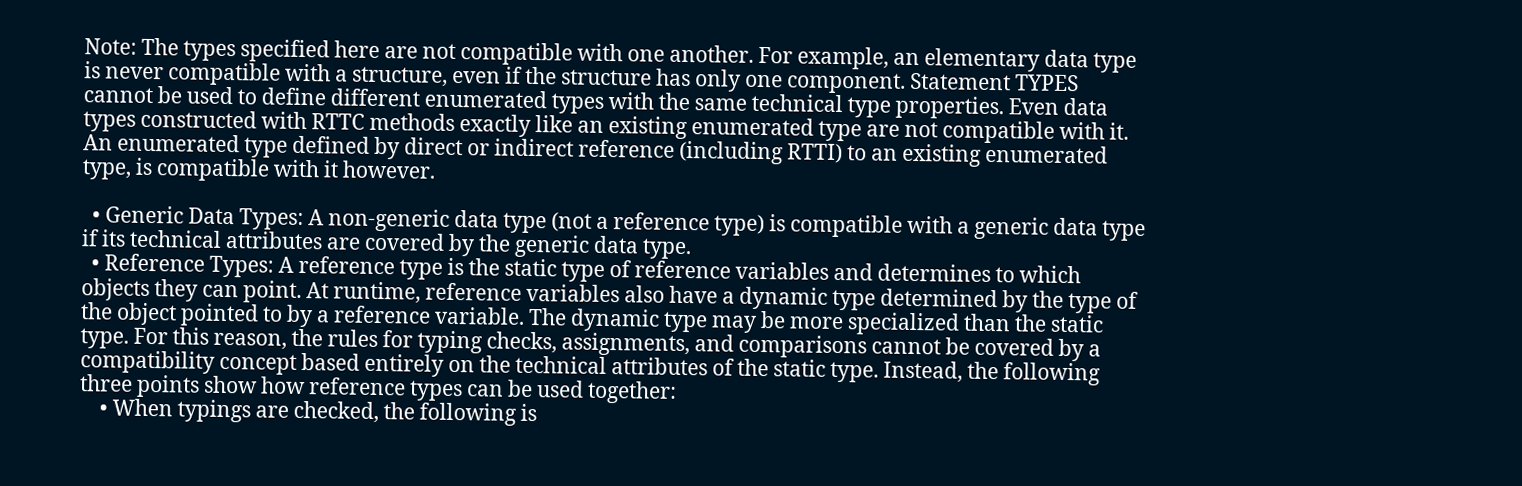Note: The types specified here are not compatible with one another. For example, an elementary data type is never compatible with a structure, even if the structure has only one component. Statement TYPES cannot be used to define different enumerated types with the same technical type properties. Even data types constructed with RTTC methods exactly like an existing enumerated type are not compatible with it. An enumerated type defined by direct or indirect reference (including RTTI) to an existing enumerated type, is compatible with it however.

  • Generic Data Types: A non-generic data type (not a reference type) is compatible with a generic data type if its technical attributes are covered by the generic data type.
  • Reference Types: A reference type is the static type of reference variables and determines to which objects they can point. At runtime, reference variables also have a dynamic type determined by the type of the object pointed to by a reference variable. The dynamic type may be more specialized than the static type. For this reason, the rules for typing checks, assignments, and comparisons cannot be covered by a compatibility concept based entirely on the technical attributes of the static type. Instead, the following three points show how reference types can be used together:
    • When typings are checked, the following is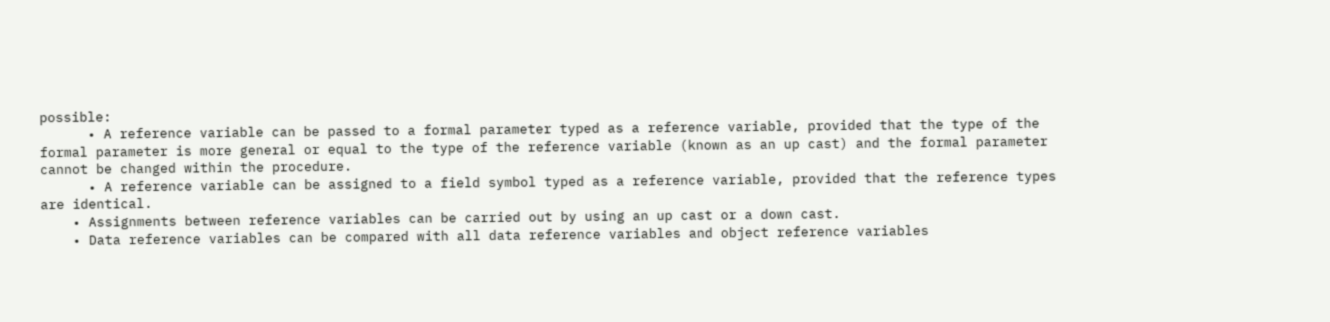possible:
      • A reference variable can be passed to a formal parameter typed as a reference variable, provided that the type of the formal parameter is more general or equal to the type of the reference variable (known as an up cast) and the formal parameter cannot be changed within the procedure.
      • A reference variable can be assigned to a field symbol typed as a reference variable, provided that the reference types are identical.
    • Assignments between reference variables can be carried out by using an up cast or a down cast.
    • Data reference variables can be compared with all data reference variables and object reference variables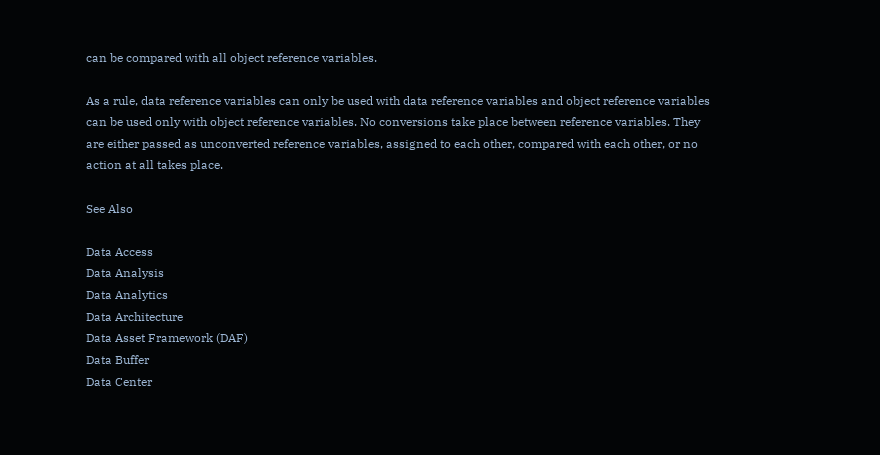can be compared with all object reference variables.

As a rule, data reference variables can only be used with data reference variables and object reference variables can be used only with object reference variables. No conversions take place between reference variables. They are either passed as unconverted reference variables, assigned to each other, compared with each other, or no action at all takes place.

See Also

Data Access
Data Analysis
Data Analytics
Data Architecture
Data Asset Framework (DAF)
Data Buffer
Data Center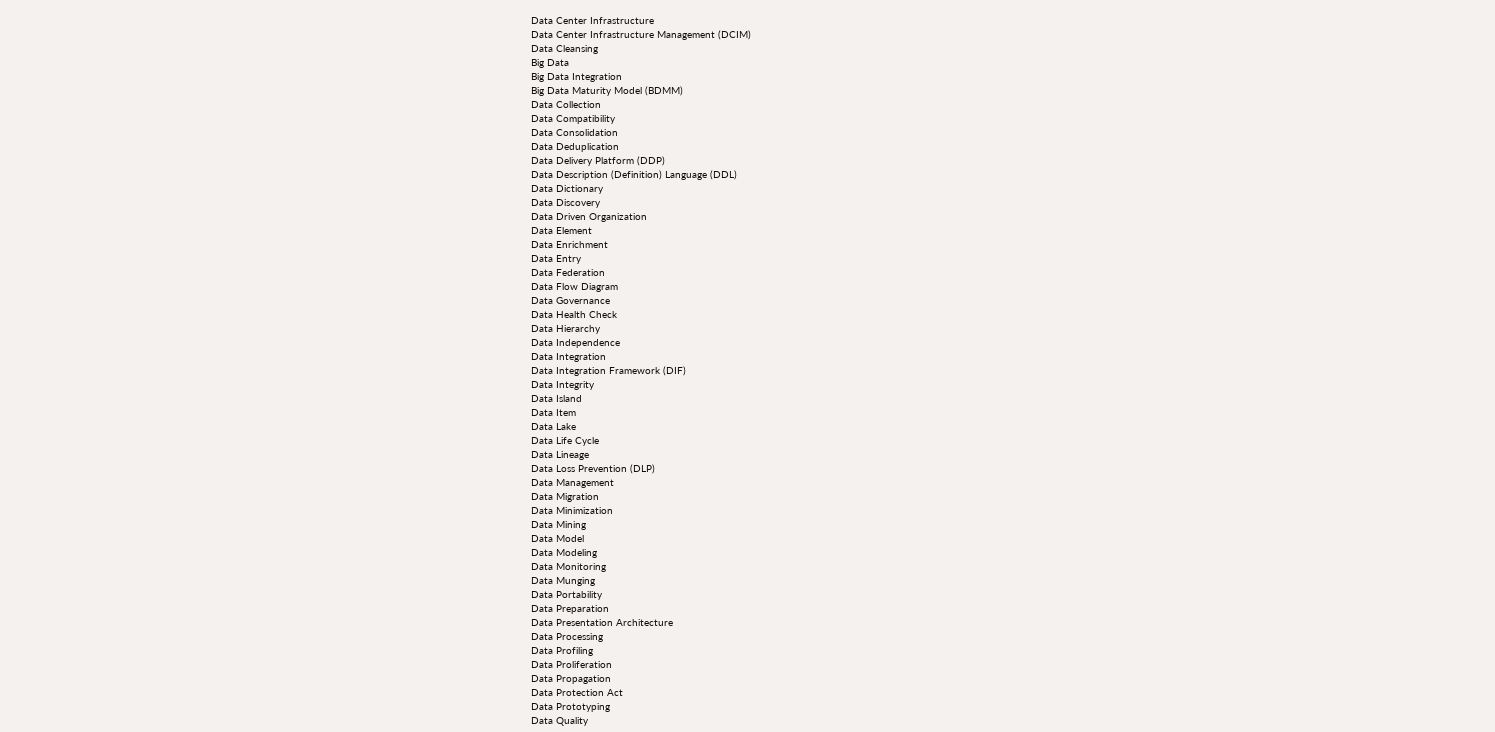Data Center Infrastructure
Data Center Infrastructure Management (DCIM)
Data Cleansing
Big Data
Big Data Integration
Big Data Maturity Model (BDMM)
Data Collection
Data Compatibility
Data Consolidation
Data Deduplication
Data Delivery Platform (DDP)
Data Description (Definition) Language (DDL)
Data Dictionary
Data Discovery
Data Driven Organization
Data Element
Data Enrichment
Data Entry
Data Federation
Data Flow Diagram
Data Governance
Data Health Check
Data Hierarchy
Data Independence
Data Integration
Data Integration Framework (DIF)
Data Integrity
Data Island
Data Item
Data Lake
Data Life Cycle
Data Lineage
Data Loss Prevention (DLP)
Data Management
Data Migration
Data Minimization
Data Mining
Data Model
Data Modeling
Data Monitoring
Data Munging
Data Portability
Data Preparation
Data Presentation Architecture
Data Processing
Data Profiling
Data Proliferation
Data Propagation
Data Protection Act
Data Prototyping
Data Quality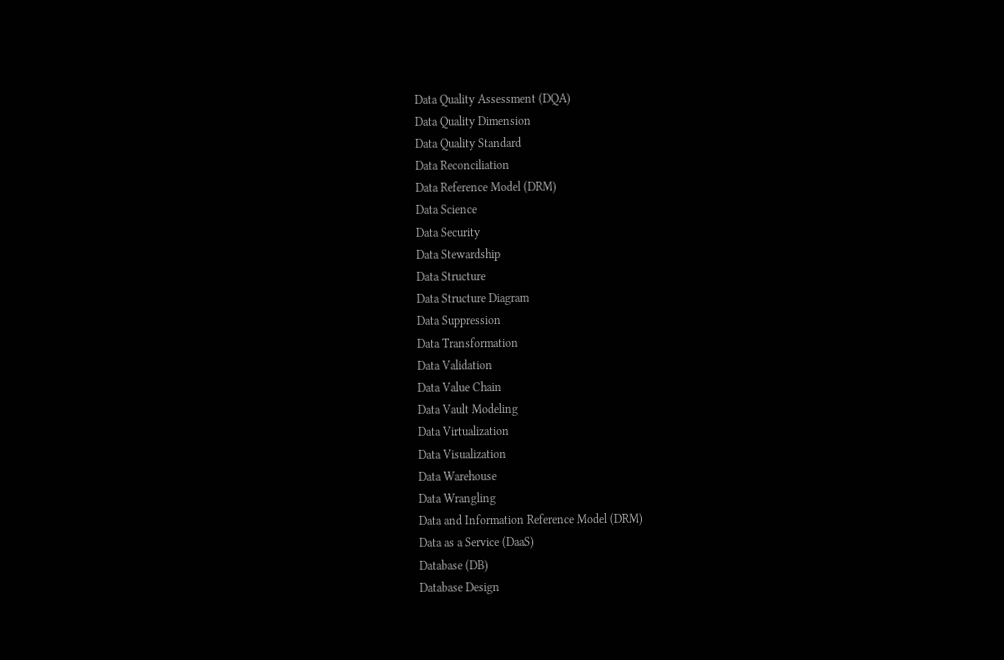Data Quality Assessment (DQA)
Data Quality Dimension
Data Quality Standard
Data Reconciliation
Data Reference Model (DRM)
Data Science
Data Security
Data Stewardship
Data Structure
Data Structure Diagram
Data Suppression
Data Transformation
Data Validation
Data Value Chain
Data Vault Modeling
Data Virtualization
Data Visualization
Data Warehouse
Data Wrangling
Data and Information Reference Model (DRM)
Data as a Service (DaaS)
Database (DB)
Database Design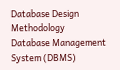Database Design Methodology
Database Management System (DBMS)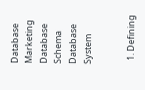Database Marketing
Database Schema
Database System


  1. Defining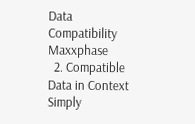Data Compatibility Maxxphase
  2. Compatible Data in Context Simply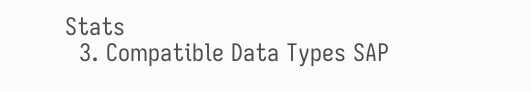Stats
  3. Compatible Data Types SAP